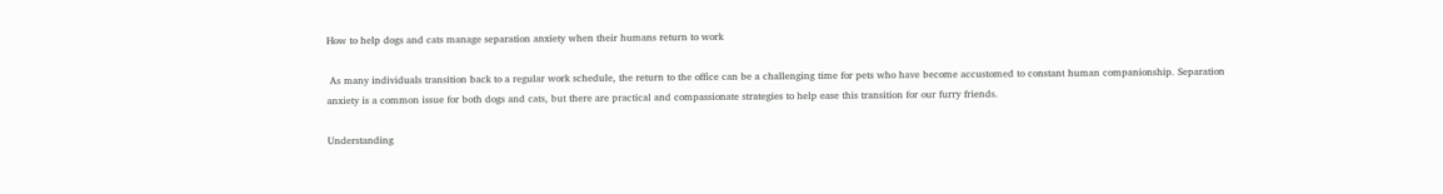How to help dogs and cats manage separation anxiety when their humans return to work

 As many individuals transition back to a regular work schedule, the return to the office can be a challenging time for pets who have become accustomed to constant human companionship. Separation anxiety is a common issue for both dogs and cats, but there are practical and compassionate strategies to help ease this transition for our furry friends.

Understanding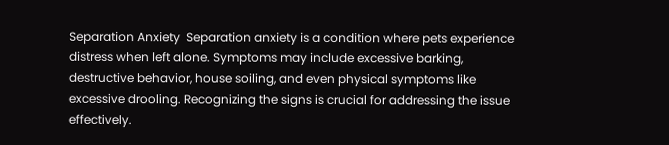Separation Anxiety  Separation anxiety is a condition where pets experience distress when left alone. Symptoms may include excessive barking, destructive behavior, house soiling, and even physical symptoms like excessive drooling. Recognizing the signs is crucial for addressing the issue effectively.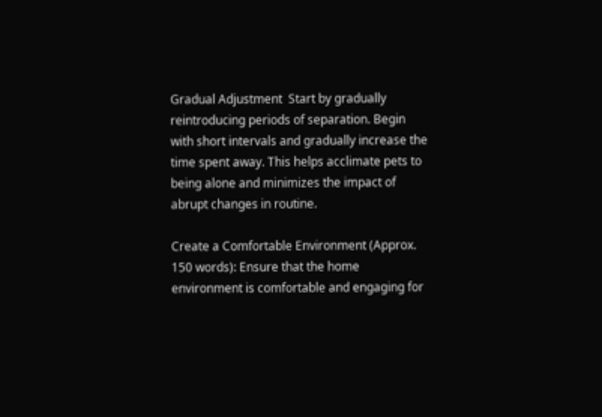Gradual Adjustment  Start by gradually reintroducing periods of separation. Begin with short intervals and gradually increase the time spent away. This helps acclimate pets to being alone and minimizes the impact of abrupt changes in routine.

Create a Comfortable Environment (Approx. 150 words): Ensure that the home environment is comfortable and engaging for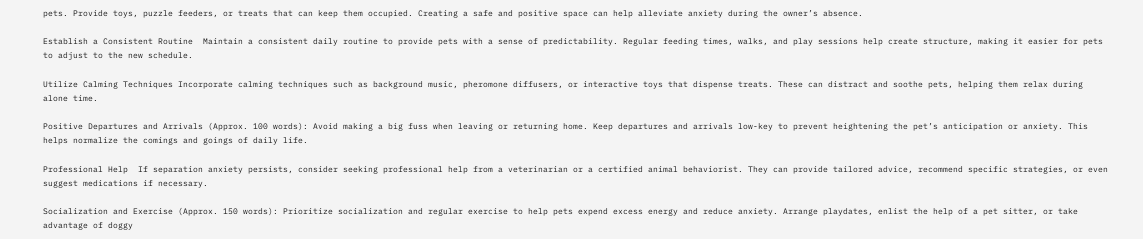pets. Provide toys, puzzle feeders, or treats that can keep them occupied. Creating a safe and positive space can help alleviate anxiety during the owner’s absence.

Establish a Consistent Routine  Maintain a consistent daily routine to provide pets with a sense of predictability. Regular feeding times, walks, and play sessions help create structure, making it easier for pets to adjust to the new schedule.

Utilize Calming Techniques Incorporate calming techniques such as background music, pheromone diffusers, or interactive toys that dispense treats. These can distract and soothe pets, helping them relax during alone time.

Positive Departures and Arrivals (Approx. 100 words): Avoid making a big fuss when leaving or returning home. Keep departures and arrivals low-key to prevent heightening the pet’s anticipation or anxiety. This helps normalize the comings and goings of daily life.

Professional Help  If separation anxiety persists, consider seeking professional help from a veterinarian or a certified animal behaviorist. They can provide tailored advice, recommend specific strategies, or even suggest medications if necessary.

Socialization and Exercise (Approx. 150 words): Prioritize socialization and regular exercise to help pets expend excess energy and reduce anxiety. Arrange playdates, enlist the help of a pet sitter, or take advantage of doggy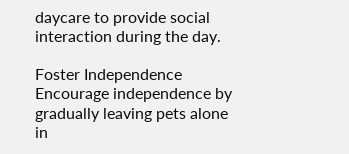daycare to provide social interaction during the day.

Foster Independence  Encourage independence by gradually leaving pets alone in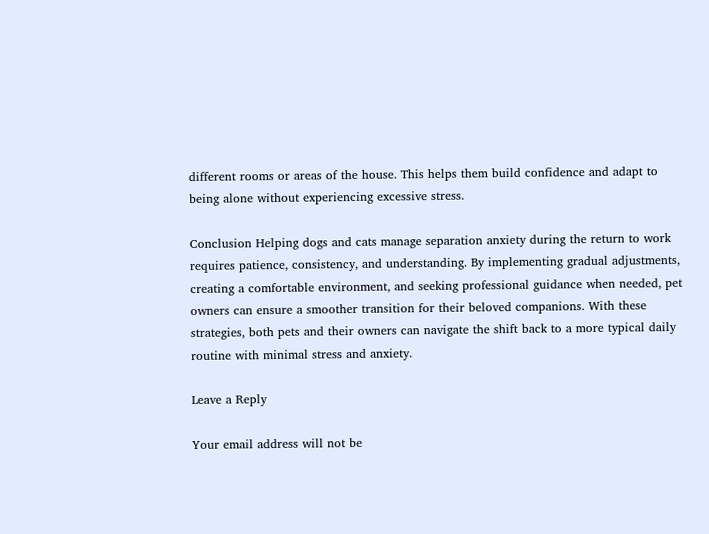different rooms or areas of the house. This helps them build confidence and adapt to being alone without experiencing excessive stress.

Conclusion Helping dogs and cats manage separation anxiety during the return to work requires patience, consistency, and understanding. By implementing gradual adjustments, creating a comfortable environment, and seeking professional guidance when needed, pet owners can ensure a smoother transition for their beloved companions. With these strategies, both pets and their owners can navigate the shift back to a more typical daily routine with minimal stress and anxiety.

Leave a Reply

Your email address will not be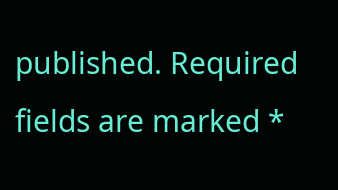published. Required fields are marked *